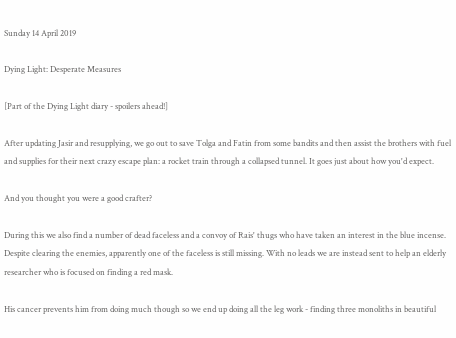Sunday 14 April 2019

Dying Light: Desperate Measures

[Part of the Dying Light diary - spoilers ahead!]

After updating Jasir and resupplying, we go out to save Tolga and Fatin from some bandits and then assist the brothers with fuel and supplies for their next crazy escape plan: a rocket train through a collapsed tunnel. It goes just about how you'd expect.

And you thought you were a good crafter?

During this we also find a number of dead faceless and a convoy of Rais' thugs who have taken an interest in the blue incense. Despite clearing the enemies, apparently one of the faceless is still missing. With no leads we are instead sent to help an elderly researcher who is focused on finding a red mask.

His cancer prevents him from doing much though so we end up doing all the leg work - finding three monoliths in beautiful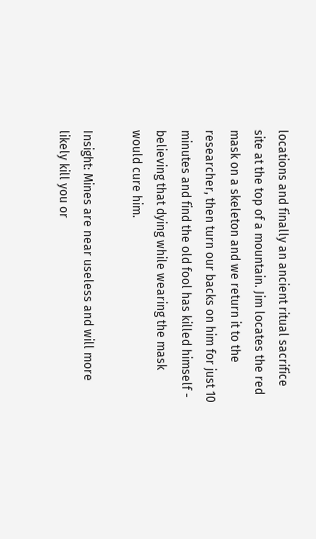locations and finally an ancient ritual sacrifice site at the top of a mountain. Jim locates the red mask on a skeleton and we return it to the researcher, then turn our backs on him for just 10 minutes and find the old fool has killed himself - believing that dying while wearing the mask would cure him.

Insight: Mines are near useless and will more likely kill you or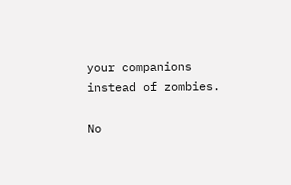your companions instead of zombies.

No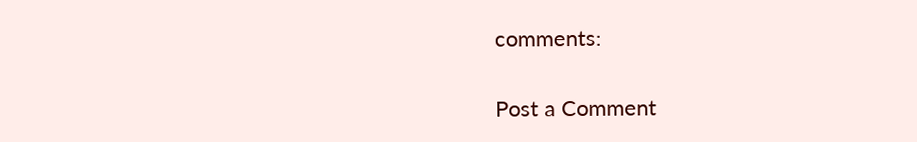comments:

Post a Comment